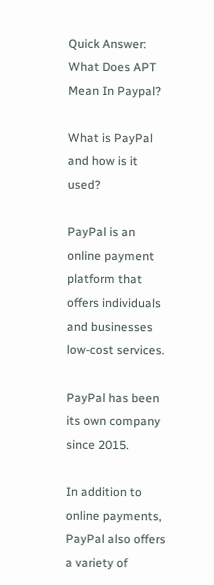Quick Answer: What Does APT Mean In Paypal?

What is PayPal and how is it used?

PayPal is an online payment platform that offers individuals and businesses low-cost services.

PayPal has been its own company since 2015.

In addition to online payments, PayPal also offers a variety of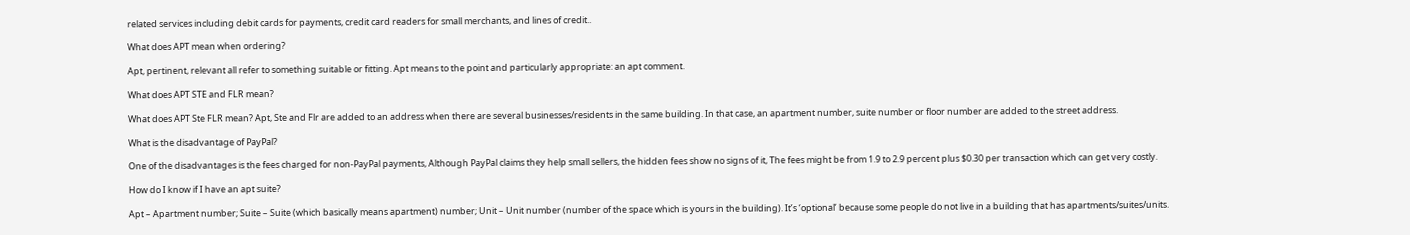related services including debit cards for payments, credit card readers for small merchants, and lines of credit..

What does APT mean when ordering?

Apt, pertinent, relevant all refer to something suitable or fitting. Apt means to the point and particularly appropriate: an apt comment.

What does APT STE and FLR mean?

What does APT Ste FLR mean? Apt, Ste and Flr are added to an address when there are several businesses/residents in the same building. In that case, an apartment number, suite number or floor number are added to the street address.

What is the disadvantage of PayPal?

One of the disadvantages is the fees charged for non-PayPal payments, Although PayPal claims they help small sellers, the hidden fees show no signs of it, The fees might be from 1.9 to 2.9 percent plus $0.30 per transaction which can get very costly.

How do I know if I have an apt suite?

Apt – Apartment number; Suite – Suite (which basically means apartment) number; Unit – Unit number (number of the space which is yours in the building). It’s ‘optional’ because some people do not live in a building that has apartments/suites/units.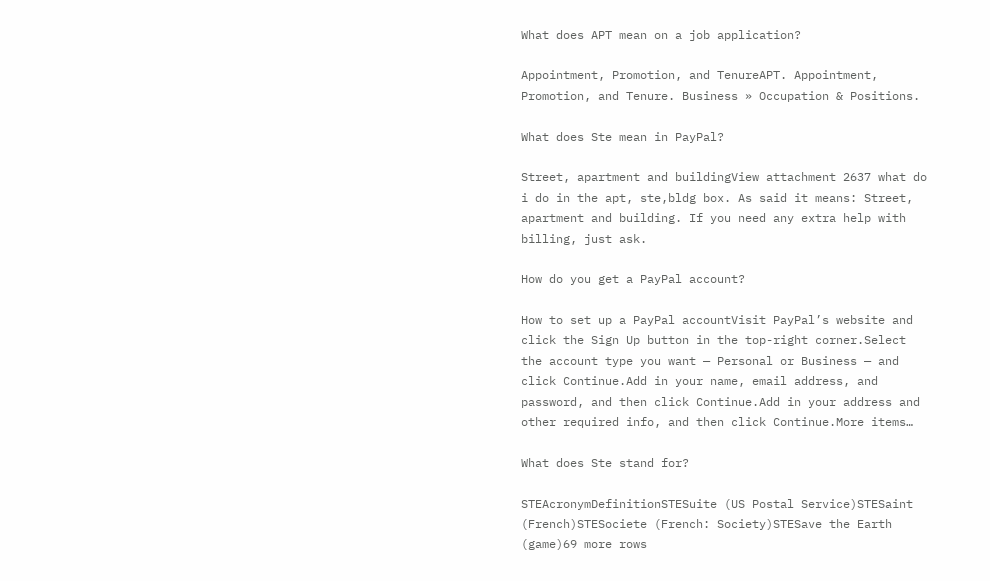What does APT mean on a job application?

Appointment, Promotion, and TenureAPT. Appointment, Promotion, and Tenure. Business » Occupation & Positions.

What does Ste mean in PayPal?

Street, apartment and buildingView attachment 2637 what do i do in the apt, ste,bldg box. As said it means: Street, apartment and building. If you need any extra help with billing, just ask.

How do you get a PayPal account?

How to set up a PayPal accountVisit PayPal’s website and click the Sign Up button in the top-right corner.Select the account type you want — Personal or Business — and click Continue.Add in your name, email address, and password, and then click Continue.Add in your address and other required info, and then click Continue.More items…

What does Ste stand for?

STEAcronymDefinitionSTESuite (US Postal Service)STESaint (French)STESociete (French: Society)STESave the Earth (game)69 more rows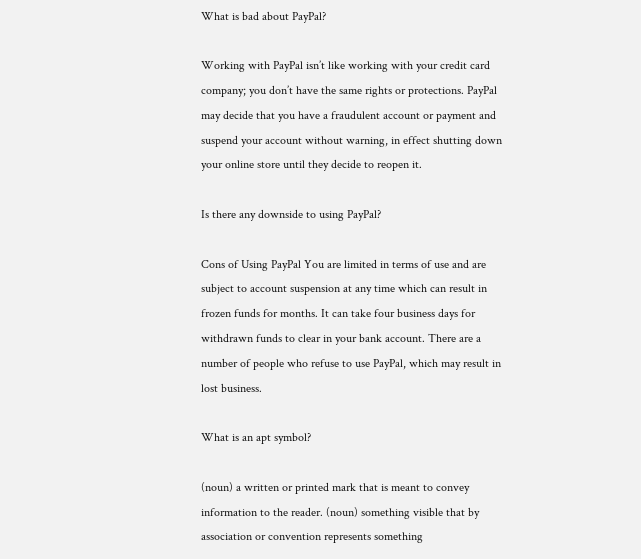What is bad about PayPal?

Working with PayPal isn’t like working with your credit card company; you don’t have the same rights or protections. PayPal may decide that you have a fraudulent account or payment and suspend your account without warning, in effect shutting down your online store until they decide to reopen it.

Is there any downside to using PayPal?

Cons of Using PayPal You are limited in terms of use and are subject to account suspension at any time which can result in frozen funds for months. It can take four business days for withdrawn funds to clear in your bank account. There are a number of people who refuse to use PayPal, which may result in lost business.

What is an apt symbol?

(noun) a written or printed mark that is meant to convey information to the reader. (noun) something visible that by association or convention represents something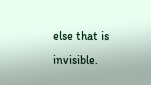else that is invisible.